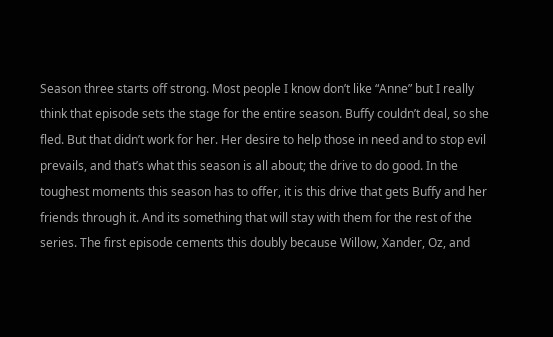Season three starts off strong. Most people I know don’t like “Anne” but I really think that episode sets the stage for the entire season. Buffy couldn’t deal, so she fled. But that didn’t work for her. Her desire to help those in need and to stop evil prevails, and that’s what this season is all about; the drive to do good. In the toughest moments this season has to offer, it is this drive that gets Buffy and her friends through it. And its something that will stay with them for the rest of the series. The first episode cements this doubly because Willow, Xander, Oz, and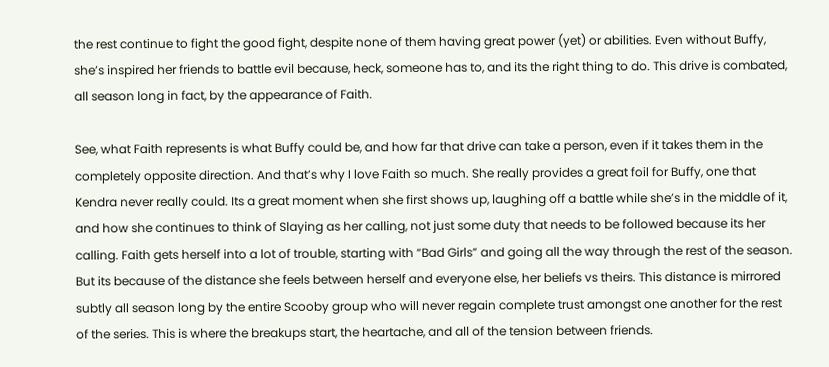the rest continue to fight the good fight, despite none of them having great power (yet) or abilities. Even without Buffy, she’s inspired her friends to battle evil because, heck, someone has to, and its the right thing to do. This drive is combated, all season long in fact, by the appearance of Faith.

See, what Faith represents is what Buffy could be, and how far that drive can take a person, even if it takes them in the completely opposite direction. And that’s why I love Faith so much. She really provides a great foil for Buffy, one that Kendra never really could. Its a great moment when she first shows up, laughing off a battle while she’s in the middle of it, and how she continues to think of Slaying as her calling, not just some duty that needs to be followed because its her calling. Faith gets herself into a lot of trouble, starting with “Bad Girls” and going all the way through the rest of the season. But its because of the distance she feels between herself and everyone else, her beliefs vs theirs. This distance is mirrored subtly all season long by the entire Scooby group who will never regain complete trust amongst one another for the rest of the series. This is where the breakups start, the heartache, and all of the tension between friends.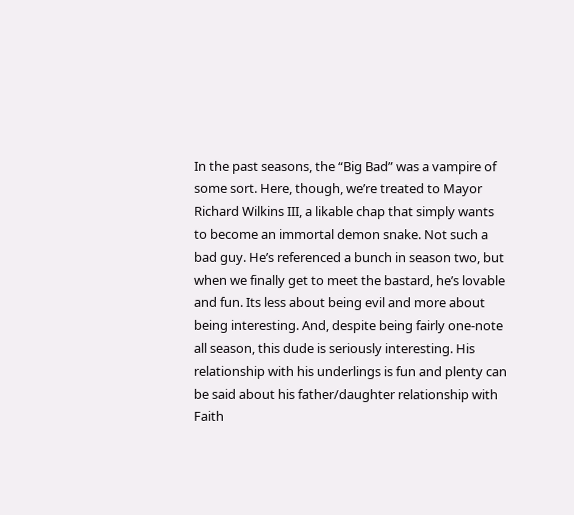In the past seasons, the “Big Bad” was a vampire of some sort. Here, though, we’re treated to Mayor Richard Wilkins III, a likable chap that simply wants to become an immortal demon snake. Not such a bad guy. He’s referenced a bunch in season two, but when we finally get to meet the bastard, he’s lovable and fun. Its less about being evil and more about being interesting. And, despite being fairly one-note all season, this dude is seriously interesting. His relationship with his underlings is fun and plenty can be said about his father/daughter relationship with Faith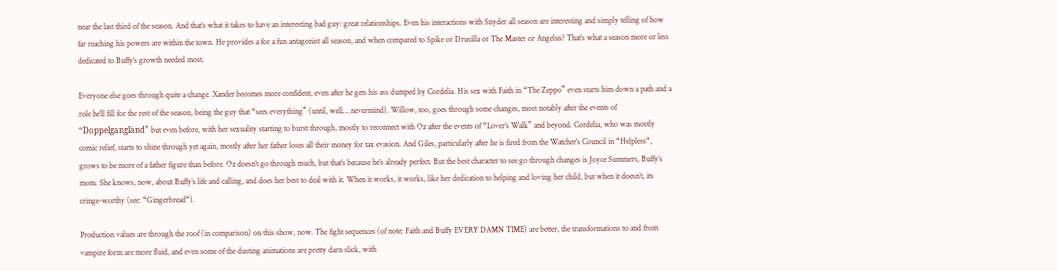near the last third of the season. And that’s what it takes to have an interesting bad guy: great relationships. Even his interactions with Snyder all season are interesting and simply telling of how far reaching his powers are within the town. He provides a for a fun antagonist all season, and when compared to Spike or Drusilla or The Master or Angelus? That’s what a season more or less dedicated to Buffy’s growth needed most.

Everyone else goes through quite a change. Xander becomes more confident, even after he gets his ass dumped by Cordelia. His sex with Faith in “The Zeppo” even starts him down a path and a role he’ll fill for the rest of the season, being the guy that “sees everything” (until, well… nevermind). Willow, too, goes through some changes, most notably after the events of “Doppelgangländ” but even before, with her sexuality starting to burst through, mostly to reconnect with Oz after the events of “Lover’s Walk” and beyond. Cordelia, who was mostly comic relief, starts to shine through yet again, mostly after her father loses all their money for tax evasion. And Giles, particularly after he is fired from the Watcher’s Council in “Helpless“, grows to be more of a father figure than before. Oz doesn’t go through much, but that’s because he’s already perfect. But the best character to see go through changes is Joyce Summers, Buffy’s mom. She knows, now, about Buffy’s life and calling, and does her best to deal with it. When it works, it works, like her dedication to helping and loving her child, but when it doesn’t, its cringe-worthy (see: “Gingerbread“).

Production values are through the roof (in comparison) on this show, now. The fight sequences (of note: Faith and Buffy EVERY DAMN TIME) are better, the transformations to and from vampire form are more fluid, and even some of the dusting animations are pretty darn slick, with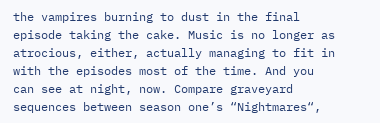the vampires burning to dust in the final episode taking the cake. Music is no longer as atrocious, either, actually managing to fit in with the episodes most of the time. And you can see at night, now. Compare graveyard sequences between season one’s “Nightmares“,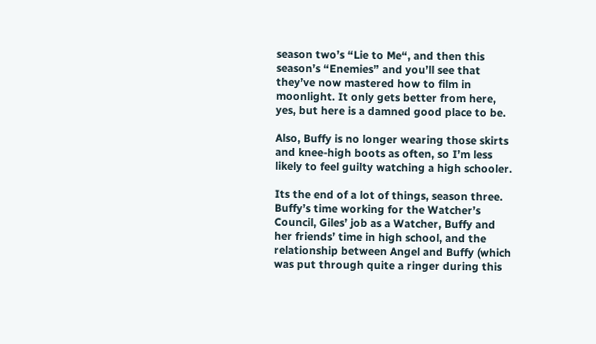season two’s “Lie to Me“, and then this season’s “Enemies” and you’ll see that they’ve now mastered how to film in moonlight. It only gets better from here, yes, but here is a damned good place to be.

Also, Buffy is no longer wearing those skirts and knee-high boots as often, so I’m less likely to feel guilty watching a high schooler.

Its the end of a lot of things, season three. Buffy’s time working for the Watcher’s Council, Giles’ job as a Watcher, Buffy and her friends’ time in high school, and the relationship between Angel and Buffy (which was put through quite a ringer during this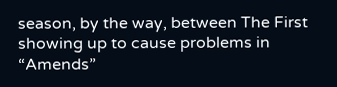season, by the way, between The First showing up to cause problems in “Amends”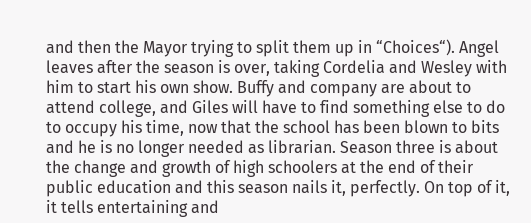and then the Mayor trying to split them up in “Choices“). Angel leaves after the season is over, taking Cordelia and Wesley with him to start his own show. Buffy and company are about to attend college, and Giles will have to find something else to do to occupy his time, now that the school has been blown to bits and he is no longer needed as librarian. Season three is about the change and growth of high schoolers at the end of their public education and this season nails it, perfectly. On top of it, it tells entertaining and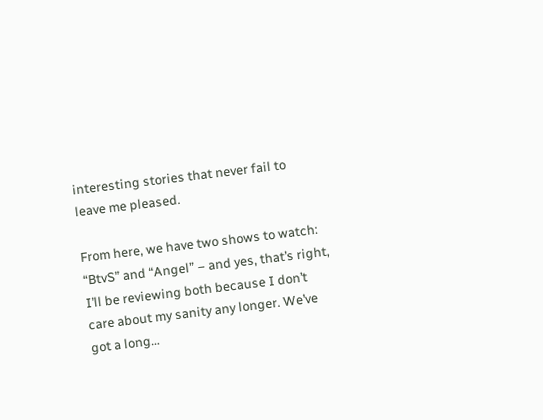interesting stories that never fail to leave me pleased.

From here, we have two shows to watch: “BtvS” and “Angel” – and yes, that’s right, I’ll be reviewing both because I don’t care about my sanity any longer. We’ve got a long…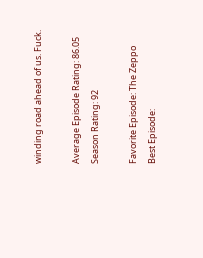winding road ahead of us. Fuck.

Average Episode Rating: 86.05
Season Rating: 92

Favorite Episode: The Zeppo
Best Episode: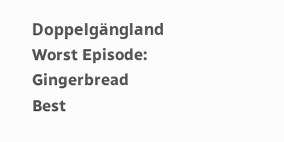Doppelgängland
Worst Episode: Gingerbread
Best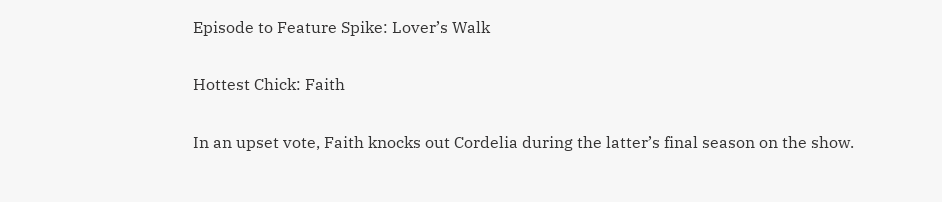Episode to Feature Spike: Lover’s Walk

Hottest Chick: Faith

In an upset vote, Faith knocks out Cordelia during the latter’s final season on the show.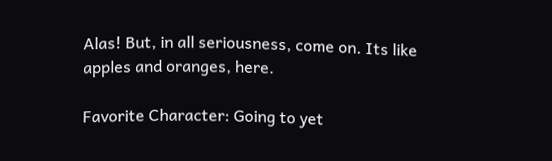Alas! But, in all seriousness, come on. Its like apples and oranges, here.

Favorite Character: Going to yet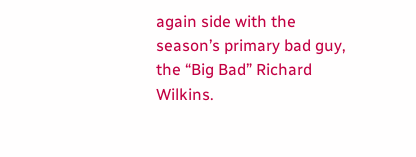again side with the season’s primary bad guy, the “Big Bad” Richard Wilkins.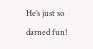He’s just so darned fun!